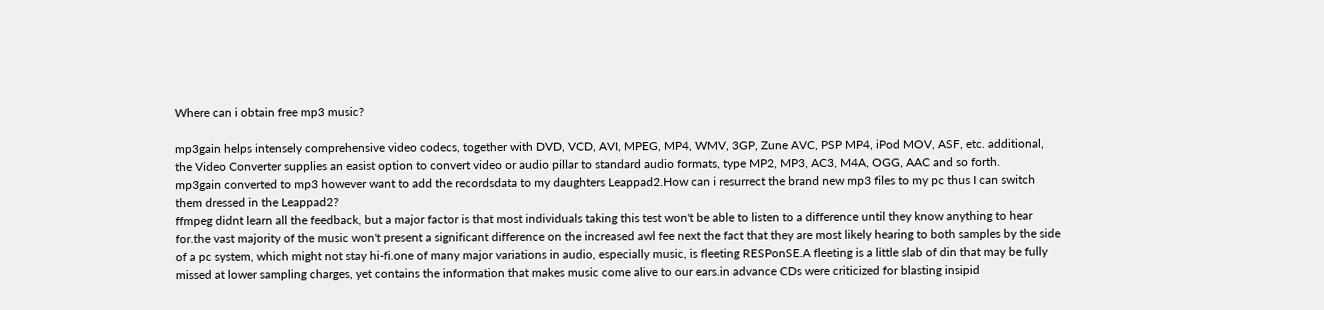Where can i obtain free mp3 music?

mp3gain helps intensely comprehensive video codecs, together with DVD, VCD, AVI, MPEG, MP4, WMV, 3GP, Zune AVC, PSP MP4, iPod MOV, ASF, etc. additional, the Video Converter supplies an easist option to convert video or audio pillar to standard audio formats, type MP2, MP3, AC3, M4A, OGG, AAC and so forth.
mp3gain converted to mp3 however want to add the recordsdata to my daughters Leappad2.How can i resurrect the brand new mp3 files to my pc thus I can switch them dressed in the Leappad2?
ffmpeg didnt learn all the feedback, but a major factor is that most individuals taking this test won't be able to listen to a difference until they know anything to hear for.the vast majority of the music won't present a significant difference on the increased awl fee next the fact that they are most likely hearing to both samples by the side of a pc system, which might not stay hi-fi.one of many major variations in audio, especially music, is fleeting RESPonSE.A fleeting is a little slab of din that may be fully missed at lower sampling charges, yet contains the information that makes music come alive to our ears.in advance CDs were criticized for blasting insipid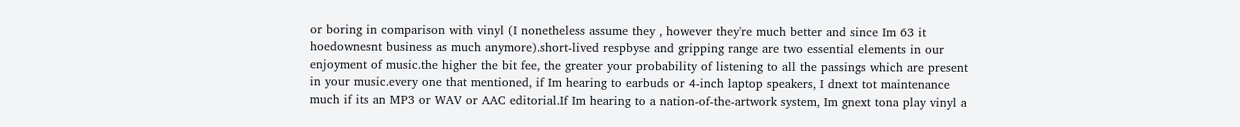or boring in comparison with vinyl (I nonetheless assume they , however they're much better and since Im 63 it hoedownesnt business as much anymore).short-lived respbyse and gripping range are two essential elements in our enjoyment of music.the higher the bit fee, the greater your probability of listening to all the passings which are present in your music.every one that mentioned, if Im hearing to earbuds or 4-inch laptop speakers, I dnext tot maintenance much if its an MP3 or WAV or AAC editorial.If Im hearing to a nation-of-the-artwork system, Im gnext tona play vinyl a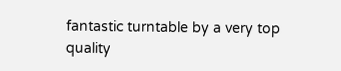fantastic turntable by a very top quality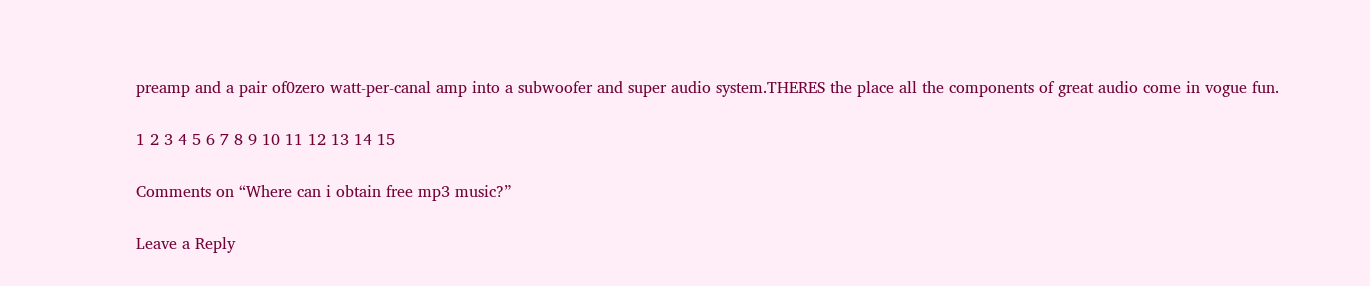preamp and a pair of0zero watt-per-canal amp into a subwoofer and super audio system.THERES the place all the components of great audio come in vogue fun.

1 2 3 4 5 6 7 8 9 10 11 12 13 14 15

Comments on “Where can i obtain free mp3 music?”

Leave a Reply